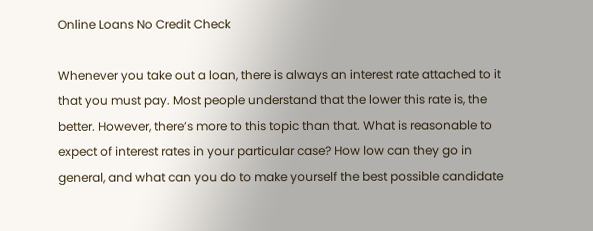Online Loans No Credit Check

Whenever you take out a loan, there is always an interest rate attached to it that you must pay. Most people understand that the lower this rate is, the better. However, there’s more to this topic than that. What is reasonable to expect of interest rates in your particular case? How low can they go in general, and what can you do to make yourself the best possible candidate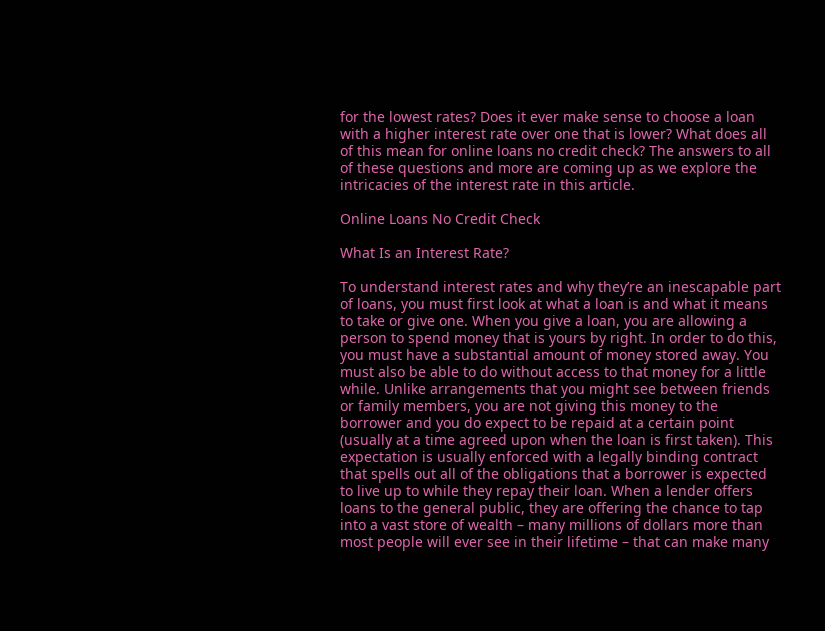for the lowest rates? Does it ever make sense to choose a loan with a higher interest rate over one that is lower? What does all of this mean for online loans no credit check? The answers to all of these questions and more are coming up as we explore the intricacies of the interest rate in this article.

Online Loans No Credit Check

What Is an Interest Rate?

To understand interest rates and why they’re an inescapable part of loans, you must first look at what a loan is and what it means to take or give one. When you give a loan, you are allowing a person to spend money that is yours by right. In order to do this, you must have a substantial amount of money stored away. You must also be able to do without access to that money for a little while. Unlike arrangements that you might see between friends or family members, you are not giving this money to the borrower and you do expect to be repaid at a certain point (usually at a time agreed upon when the loan is first taken). This expectation is usually enforced with a legally binding contract that spells out all of the obligations that a borrower is expected to live up to while they repay their loan. When a lender offers loans to the general public, they are offering the chance to tap into a vast store of wealth – many millions of dollars more than most people will ever see in their lifetime – that can make many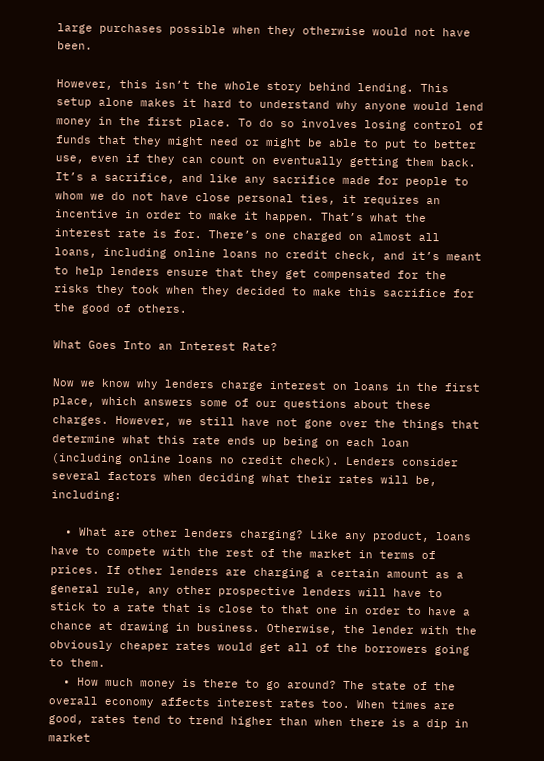large purchases possible when they otherwise would not have been.

However, this isn’t the whole story behind lending. This setup alone makes it hard to understand why anyone would lend money in the first place. To do so involves losing control of funds that they might need or might be able to put to better use, even if they can count on eventually getting them back. It’s a sacrifice, and like any sacrifice made for people to whom we do not have close personal ties, it requires an incentive in order to make it happen. That’s what the interest rate is for. There’s one charged on almost all loans, including online loans no credit check, and it’s meant to help lenders ensure that they get compensated for the risks they took when they decided to make this sacrifice for the good of others.

What Goes Into an Interest Rate?

Now we know why lenders charge interest on loans in the first place, which answers some of our questions about these charges. However, we still have not gone over the things that determine what this rate ends up being on each loan (including online loans no credit check). Lenders consider several factors when deciding what their rates will be, including:

  • What are other lenders charging? Like any product, loans have to compete with the rest of the market in terms of prices. If other lenders are charging a certain amount as a general rule, any other prospective lenders will have to stick to a rate that is close to that one in order to have a chance at drawing in business. Otherwise, the lender with the obviously cheaper rates would get all of the borrowers going to them.
  • How much money is there to go around? The state of the overall economy affects interest rates too. When times are good, rates tend to trend higher than when there is a dip in market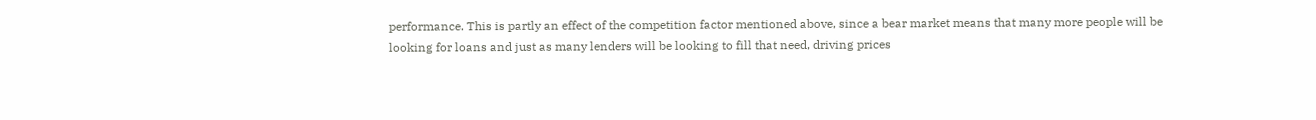performance. This is partly an effect of the competition factor mentioned above, since a bear market means that many more people will be looking for loans and just as many lenders will be looking to fill that need, driving prices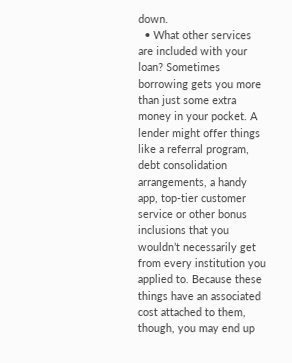down.
  • What other services are included with your loan? Sometimes borrowing gets you more than just some extra money in your pocket. A lender might offer things like a referral program, debt consolidation arrangements, a handy app, top-tier customer service or other bonus inclusions that you wouldn’t necessarily get from every institution you applied to. Because these things have an associated cost attached to them, though, you may end up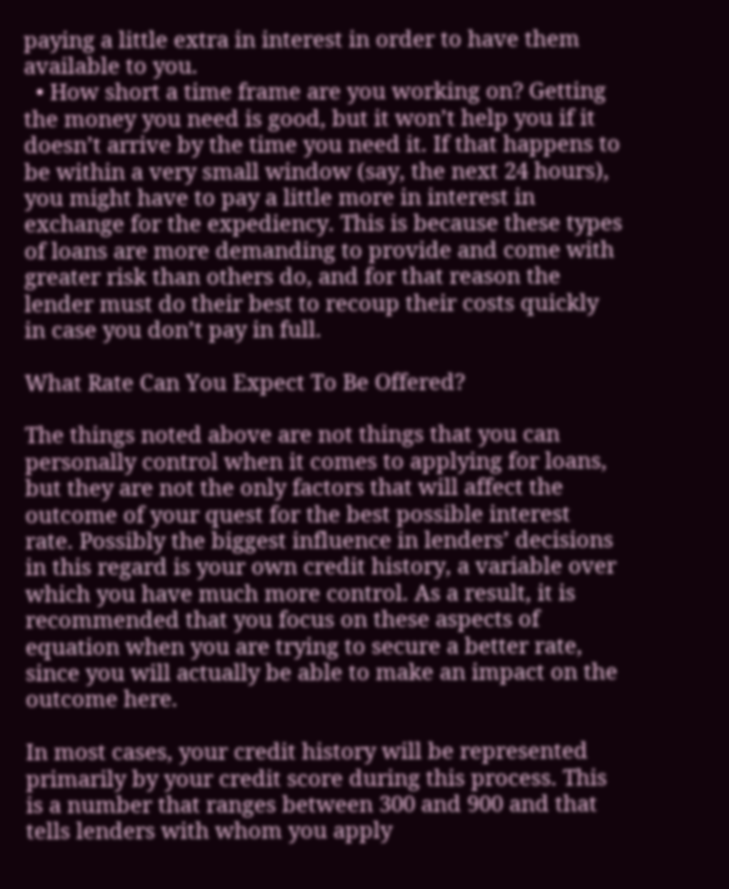paying a little extra in interest in order to have them available to you.
  • How short a time frame are you working on? Getting the money you need is good, but it won’t help you if it doesn’t arrive by the time you need it. If that happens to be within a very small window (say, the next 24 hours), you might have to pay a little more in interest in exchange for the expediency. This is because these types of loans are more demanding to provide and come with greater risk than others do, and for that reason the lender must do their best to recoup their costs quickly in case you don’t pay in full.

What Rate Can You Expect To Be Offered?

The things noted above are not things that you can personally control when it comes to applying for loans, but they are not the only factors that will affect the outcome of your quest for the best possible interest rate. Possibly the biggest influence in lenders’ decisions in this regard is your own credit history, a variable over which you have much more control. As a result, it is recommended that you focus on these aspects of equation when you are trying to secure a better rate, since you will actually be able to make an impact on the outcome here.

In most cases, your credit history will be represented primarily by your credit score during this process. This is a number that ranges between 300 and 900 and that tells lenders with whom you apply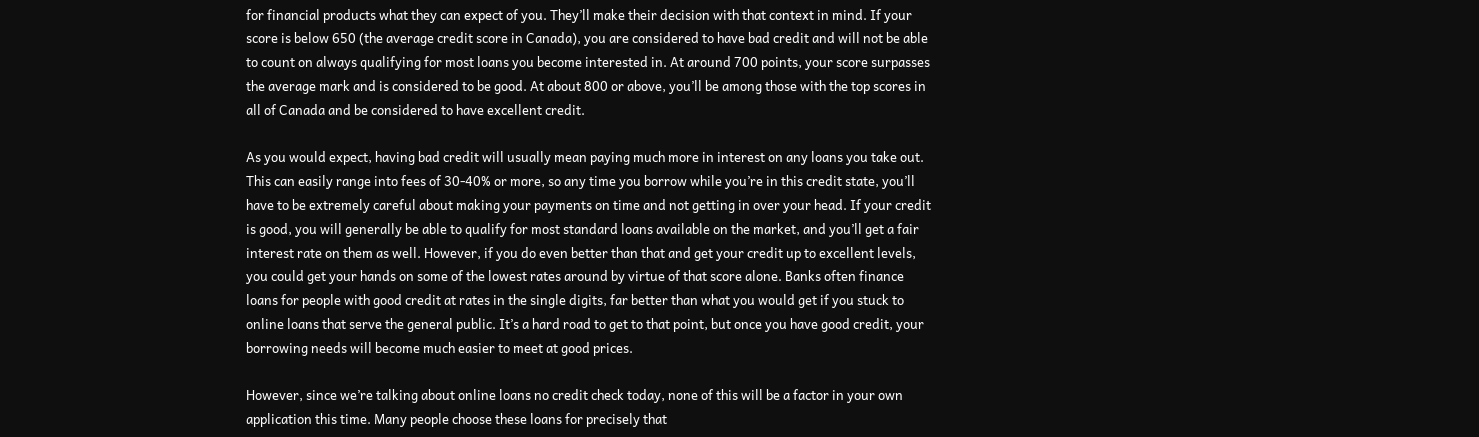for financial products what they can expect of you. They’ll make their decision with that context in mind. If your score is below 650 (the average credit score in Canada), you are considered to have bad credit and will not be able to count on always qualifying for most loans you become interested in. At around 700 points, your score surpasses the average mark and is considered to be good. At about 800 or above, you’ll be among those with the top scores in all of Canada and be considered to have excellent credit.

As you would expect, having bad credit will usually mean paying much more in interest on any loans you take out. This can easily range into fees of 30-40% or more, so any time you borrow while you’re in this credit state, you’ll have to be extremely careful about making your payments on time and not getting in over your head. If your credit is good, you will generally be able to qualify for most standard loans available on the market, and you’ll get a fair interest rate on them as well. However, if you do even better than that and get your credit up to excellent levels, you could get your hands on some of the lowest rates around by virtue of that score alone. Banks often finance loans for people with good credit at rates in the single digits, far better than what you would get if you stuck to online loans that serve the general public. It’s a hard road to get to that point, but once you have good credit, your borrowing needs will become much easier to meet at good prices.

However, since we’re talking about online loans no credit check today, none of this will be a factor in your own application this time. Many people choose these loans for precisely that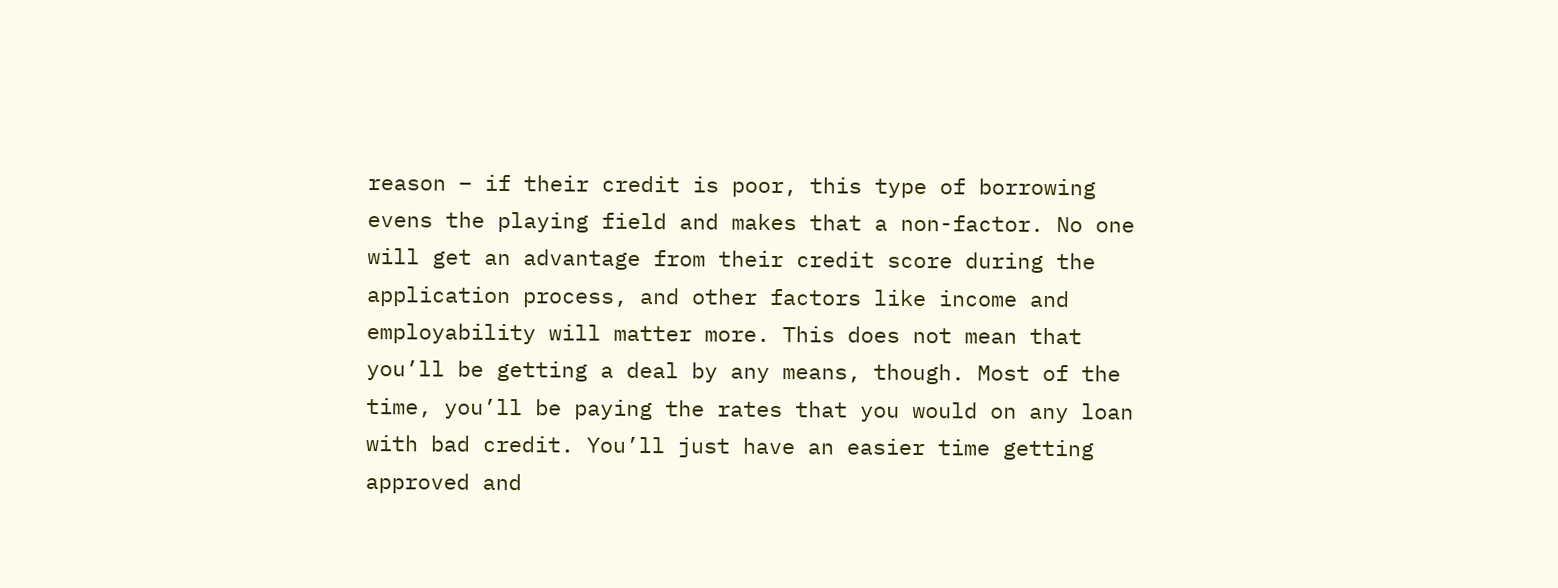reason – if their credit is poor, this type of borrowing evens the playing field and makes that a non-factor. No one will get an advantage from their credit score during the application process, and other factors like income and employability will matter more. This does not mean that you’ll be getting a deal by any means, though. Most of the time, you’ll be paying the rates that you would on any loan with bad credit. You’ll just have an easier time getting approved and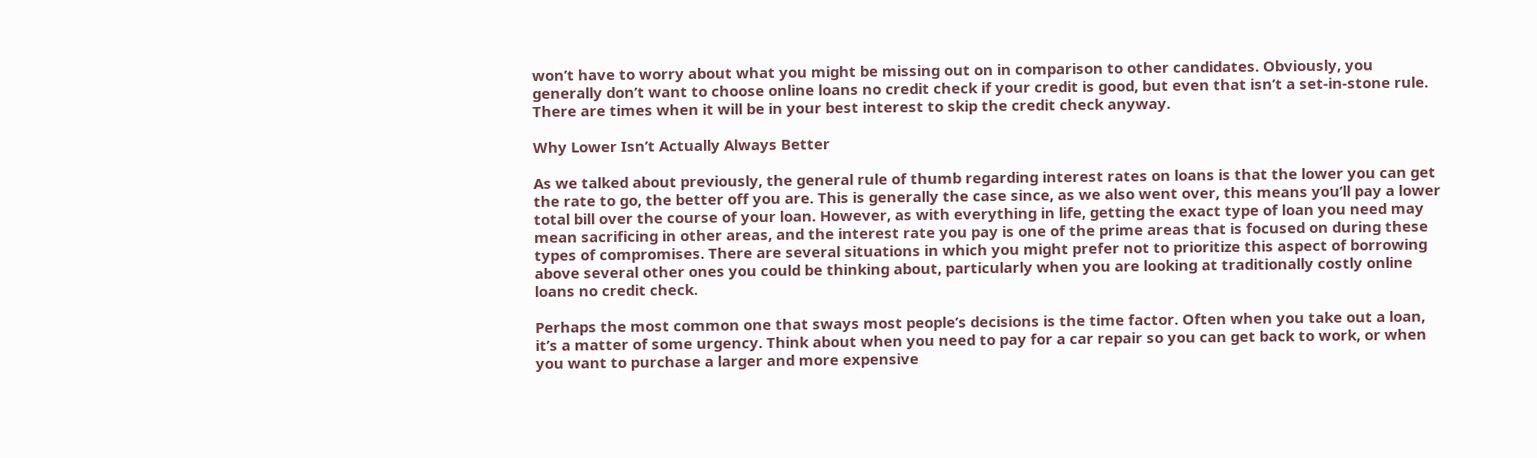won’t have to worry about what you might be missing out on in comparison to other candidates. Obviously, you generally don’t want to choose online loans no credit check if your credit is good, but even that isn’t a set-in-stone rule. There are times when it will be in your best interest to skip the credit check anyway.

Why Lower Isn’t Actually Always Better

As we talked about previously, the general rule of thumb regarding interest rates on loans is that the lower you can get the rate to go, the better off you are. This is generally the case since, as we also went over, this means you’ll pay a lower total bill over the course of your loan. However, as with everything in life, getting the exact type of loan you need may mean sacrificing in other areas, and the interest rate you pay is one of the prime areas that is focused on during these types of compromises. There are several situations in which you might prefer not to prioritize this aspect of borrowing above several other ones you could be thinking about, particularly when you are looking at traditionally costly online loans no credit check.

Perhaps the most common one that sways most people’s decisions is the time factor. Often when you take out a loan, it’s a matter of some urgency. Think about when you need to pay for a car repair so you can get back to work, or when you want to purchase a larger and more expensive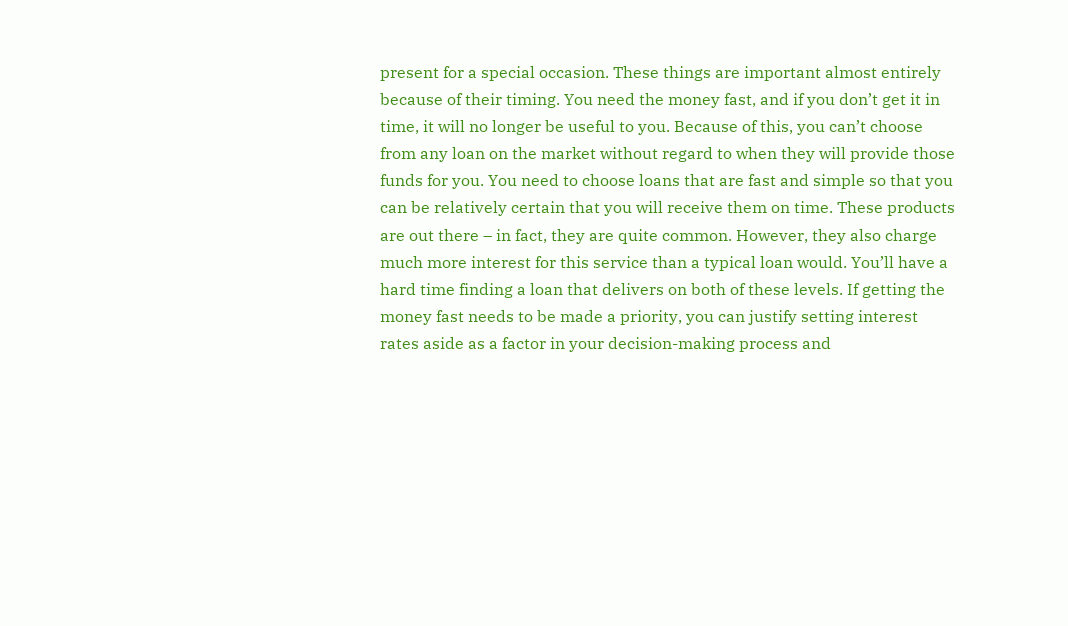present for a special occasion. These things are important almost entirely because of their timing. You need the money fast, and if you don’t get it in time, it will no longer be useful to you. Because of this, you can’t choose from any loan on the market without regard to when they will provide those funds for you. You need to choose loans that are fast and simple so that you can be relatively certain that you will receive them on time. These products are out there – in fact, they are quite common. However, they also charge much more interest for this service than a typical loan would. You’ll have a hard time finding a loan that delivers on both of these levels. If getting the money fast needs to be made a priority, you can justify setting interest rates aside as a factor in your decision-making process and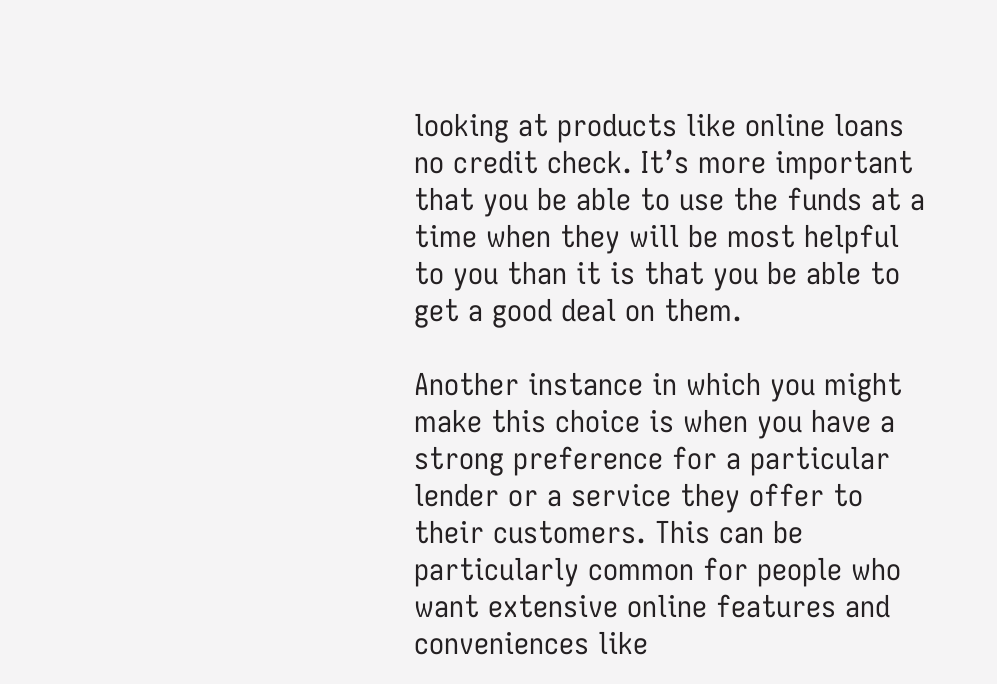looking at products like online loans no credit check. It’s more important that you be able to use the funds at a time when they will be most helpful to you than it is that you be able to get a good deal on them.

Another instance in which you might make this choice is when you have a strong preference for a particular lender or a service they offer to their customers. This can be particularly common for people who want extensive online features and conveniences like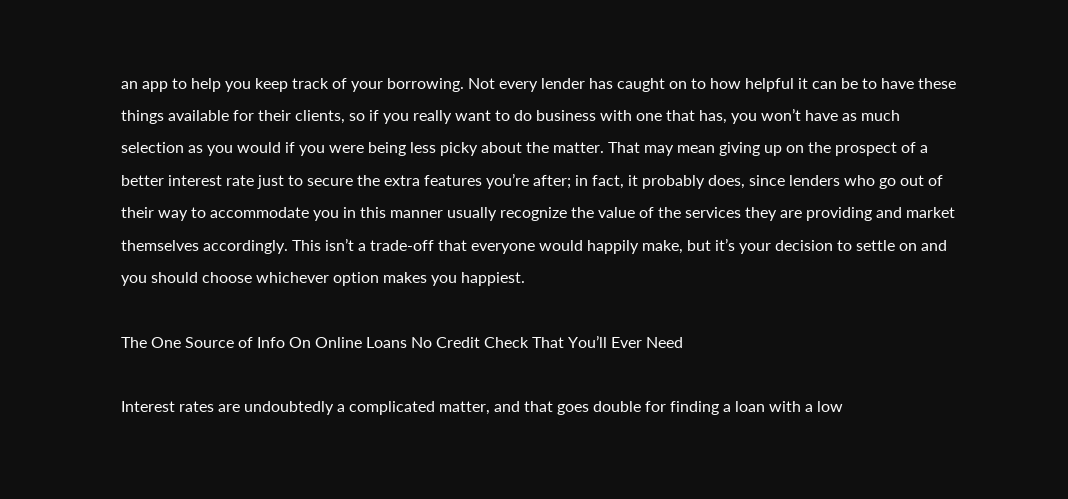an app to help you keep track of your borrowing. Not every lender has caught on to how helpful it can be to have these things available for their clients, so if you really want to do business with one that has, you won’t have as much selection as you would if you were being less picky about the matter. That may mean giving up on the prospect of a better interest rate just to secure the extra features you’re after; in fact, it probably does, since lenders who go out of their way to accommodate you in this manner usually recognize the value of the services they are providing and market themselves accordingly. This isn’t a trade-off that everyone would happily make, but it’s your decision to settle on and you should choose whichever option makes you happiest.

The One Source of Info On Online Loans No Credit Check That You’ll Ever Need

Interest rates are undoubtedly a complicated matter, and that goes double for finding a loan with a low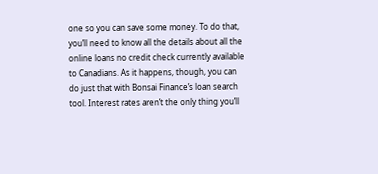one so you can save some money. To do that, you’ll need to know all the details about all the online loans no credit check currently available to Canadians. As it happens, though, you can do just that with Bonsai Finance’s loan search tool. Interest rates aren’t the only thing you’ll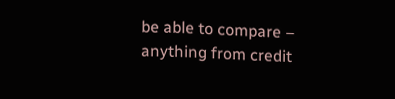be able to compare – anything from credit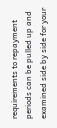requirements to repayment periods can be pulled up and examined side by side for your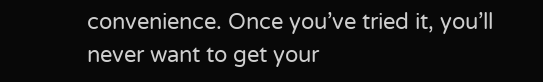convenience. Once you’ve tried it, you’ll never want to get your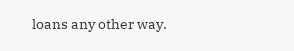loans any other way.